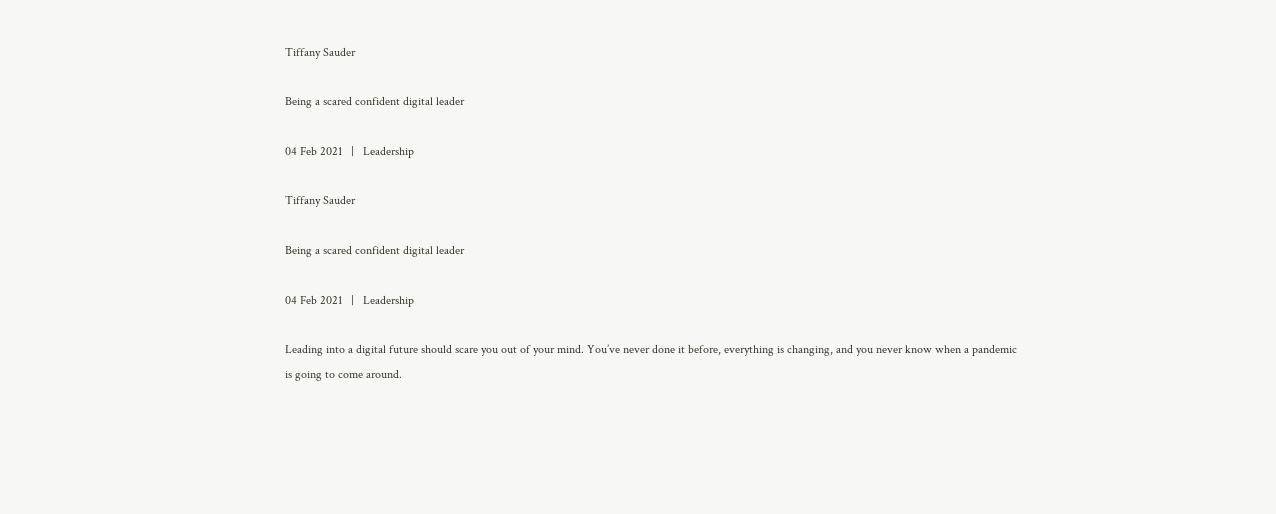Tiffany Sauder

Being a scared confident digital leader

04 Feb 2021   |   Leadership

Tiffany Sauder

Being a scared confident digital leader

04 Feb 2021   |   Leadership

Leading into a digital future should scare you out of your mind. You’ve never done it before, everything is changing, and you never know when a pandemic is going to come around.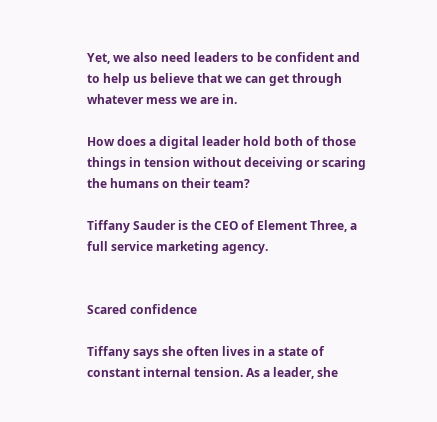Yet, we also need leaders to be confident and to help us believe that we can get through whatever mess we are in.

How does a digital leader hold both of those things in tension without deceiving or scaring the humans on their team?

Tiffany Sauder is the CEO of Element Three, a full service marketing agency.


Scared confidence

Tiffany says she often lives in a state of constant internal tension. As a leader, she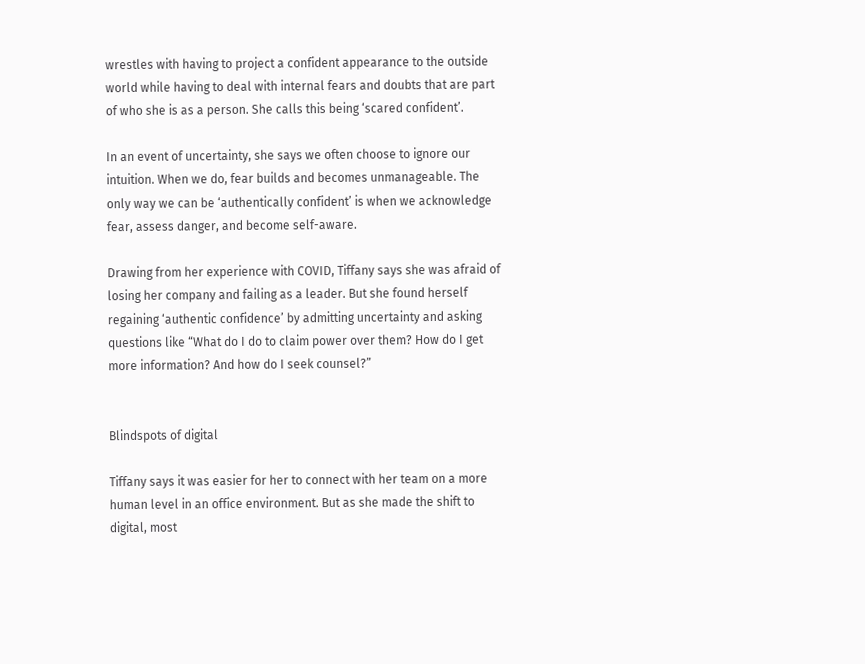wrestles with having to project a confident appearance to the outside world while having to deal with internal fears and doubts that are part of who she is as a person. She calls this being ‘scared confident’.

In an event of uncertainty, she says we often choose to ignore our intuition. When we do, fear builds and becomes unmanageable. The only way we can be ‘authentically confident’ is when we acknowledge fear, assess danger, and become self-aware.

Drawing from her experience with COVID, Tiffany says she was afraid of losing her company and failing as a leader. But she found herself regaining ‘authentic confidence’ by admitting uncertainty and asking questions like “What do I do to claim power over them? How do I get more information? And how do I seek counsel?”


Blindspots of digital

Tiffany says it was easier for her to connect with her team on a more human level in an office environment. But as she made the shift to digital, most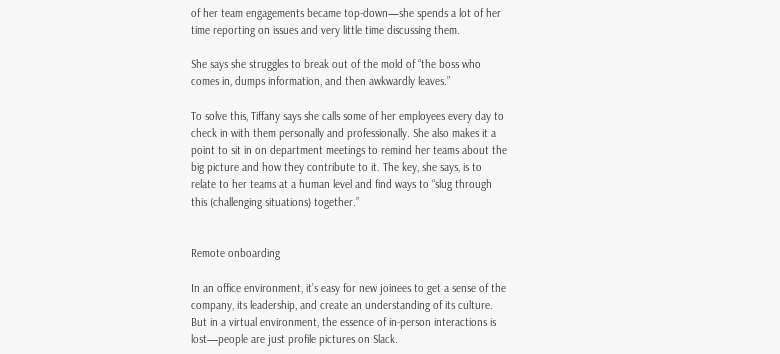of her team engagements became top-down—she spends a lot of her time reporting on issues and very little time discussing them.

She says she struggles to break out of the mold of “the boss who comes in, dumps information, and then awkwardly leaves.”

To solve this, Tiffany says she calls some of her employees every day to check in with them personally and professionally. She also makes it a point to sit in on department meetings to remind her teams about the big picture and how they contribute to it. The key, she says, is to relate to her teams at a human level and find ways to “slug through this (challenging situations) together.”


Remote onboarding

In an office environment, it’s easy for new joinees to get a sense of the company, its leadership, and create an understanding of its culture. But in a virtual environment, the essence of in-person interactions is lost—people are just profile pictures on Slack.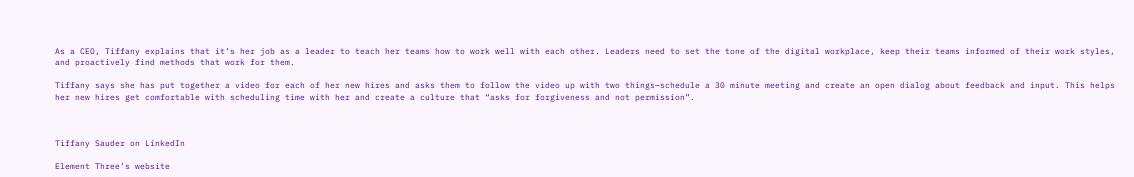As a CEO, Tiffany explains that it’s her job as a leader to teach her teams how to work well with each other. Leaders need to set the tone of the digital workplace, keep their teams informed of their work styles, and proactively find methods that work for them.

Tiffany says she has put together a video for each of her new hires and asks them to follow the video up with two things—schedule a 30 minute meeting and create an open dialog about feedback and input. This helps her new hires get comfortable with scheduling time with her and create a culture that “asks for forgiveness and not permission”.



Tiffany Sauder on LinkedIn

Element Three’s website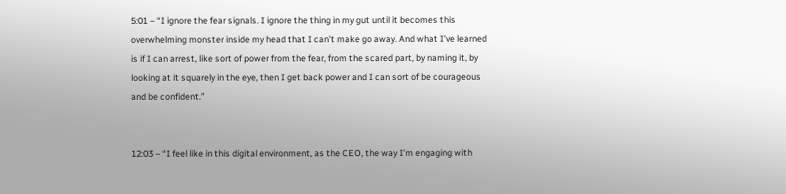5:01 – “I ignore the fear signals. I ignore the thing in my gut until it becomes this overwhelming monster inside my head that I can’t make go away. And what I’ve learned is if I can arrest, like sort of power from the fear, from the scared part, by naming it, by looking at it squarely in the eye, then I get back power and I can sort of be courageous and be confident.”


12:03 – “I feel like in this digital environment, as the CEO, the way I’m engaging with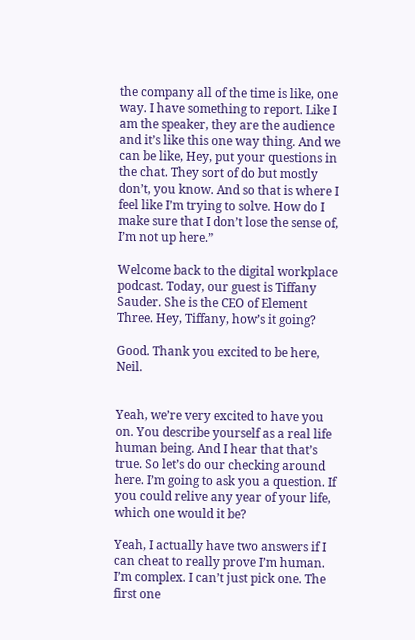the company all of the time is like, one way. I have something to report. Like I am the speaker, they are the audience and it’s like this one way thing. And we can be like, Hey, put your questions in the chat. They sort of do but mostly don’t, you know. And so that is where I feel like I’m trying to solve. How do I make sure that I don’t lose the sense of, I’m not up here.”

Welcome back to the digital workplace podcast. Today, our guest is Tiffany Sauder. She is the CEO of Element Three. Hey, Tiffany, how’s it going?

Good. Thank you excited to be here, Neil.


Yeah, we’re very excited to have you on. You describe yourself as a real life human being. And I hear that that’s true. So let’s do our checking around here. I’m going to ask you a question. If you could relive any year of your life, which one would it be?

Yeah, I actually have two answers if I can cheat to really prove I’m human. I’m complex. I can’t just pick one. The first one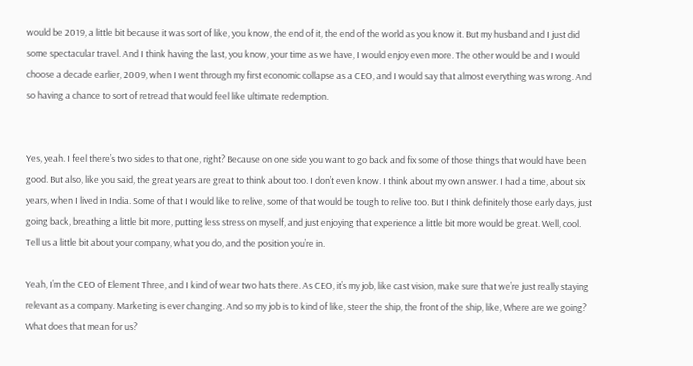would be 2019, a little bit because it was sort of like, you know, the end of it, the end of the world as you know it. But my husband and I just did some spectacular travel. And I think having the last, you know, your time as we have, I would enjoy even more. The other would be and I would choose a decade earlier, 2009, when I went through my first economic collapse as a CEO, and I would say that almost everything was wrong. And so having a chance to sort of retread that would feel like ultimate redemption.


Yes, yeah. I feel there’s two sides to that one, right? Because on one side you want to go back and fix some of those things that would have been good. But also, like you said, the great years are great to think about too. I don’t even know. I think about my own answer. I had a time, about six years, when I lived in India. Some of that I would like to relive, some of that would be tough to relive too. But I think definitely those early days, just going back, breathing a little bit more, putting less stress on myself, and just enjoying that experience a little bit more would be great. Well, cool. Tell us a little bit about your company, what you do, and the position you’re in.

Yeah, I’m the CEO of Element Three, and I kind of wear two hats there. As CEO, it’s my job, like cast vision, make sure that we’re just really staying relevant as a company. Marketing is ever changing. And so my job is to kind of like, steer the ship, the front of the ship, like, Where are we going? What does that mean for us?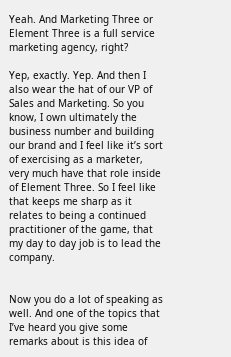Yeah. And Marketing Three or Element Three is a full service marketing agency, right?

Yep, exactly. Yep. And then I also wear the hat of our VP of Sales and Marketing. So you know, I own ultimately the business number and building our brand and I feel like it’s sort of exercising as a marketer, very much have that role inside of Element Three. So I feel like that keeps me sharp as it relates to being a continued practitioner of the game, that my day to day job is to lead the company.


Now you do a lot of speaking as well. And one of the topics that I’ve heard you give some remarks about is this idea of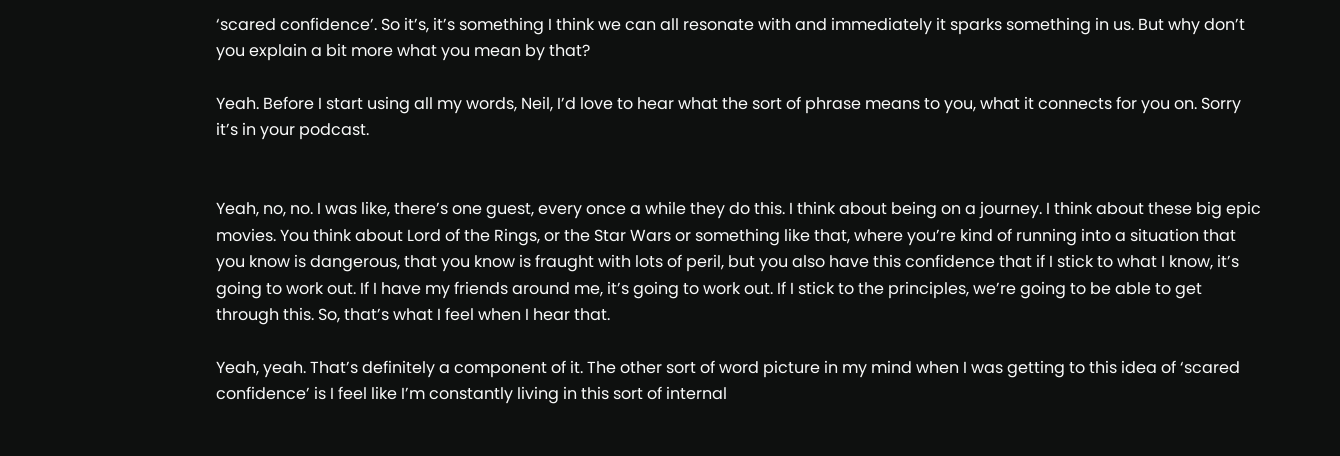‘scared confidence’. So it’s, it’s something I think we can all resonate with and immediately it sparks something in us. But why don’t you explain a bit more what you mean by that?

Yeah. Before I start using all my words, Neil, I’d love to hear what the sort of phrase means to you, what it connects for you on. Sorry it’s in your podcast.


Yeah, no, no. I was like, there’s one guest, every once a while they do this. I think about being on a journey. I think about these big epic movies. You think about Lord of the Rings, or the Star Wars or something like that, where you’re kind of running into a situation that you know is dangerous, that you know is fraught with lots of peril, but you also have this confidence that if I stick to what I know, it’s going to work out. If I have my friends around me, it’s going to work out. If I stick to the principles, we’re going to be able to get through this. So, that’s what I feel when I hear that.

Yeah, yeah. That’s definitely a component of it. The other sort of word picture in my mind when I was getting to this idea of ‘scared confidence’ is I feel like I’m constantly living in this sort of internal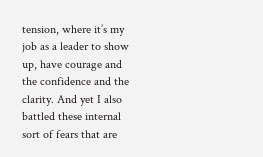tension, where it’s my job as a leader to show up, have courage and the confidence and the clarity. And yet I also battled these internal sort of fears that are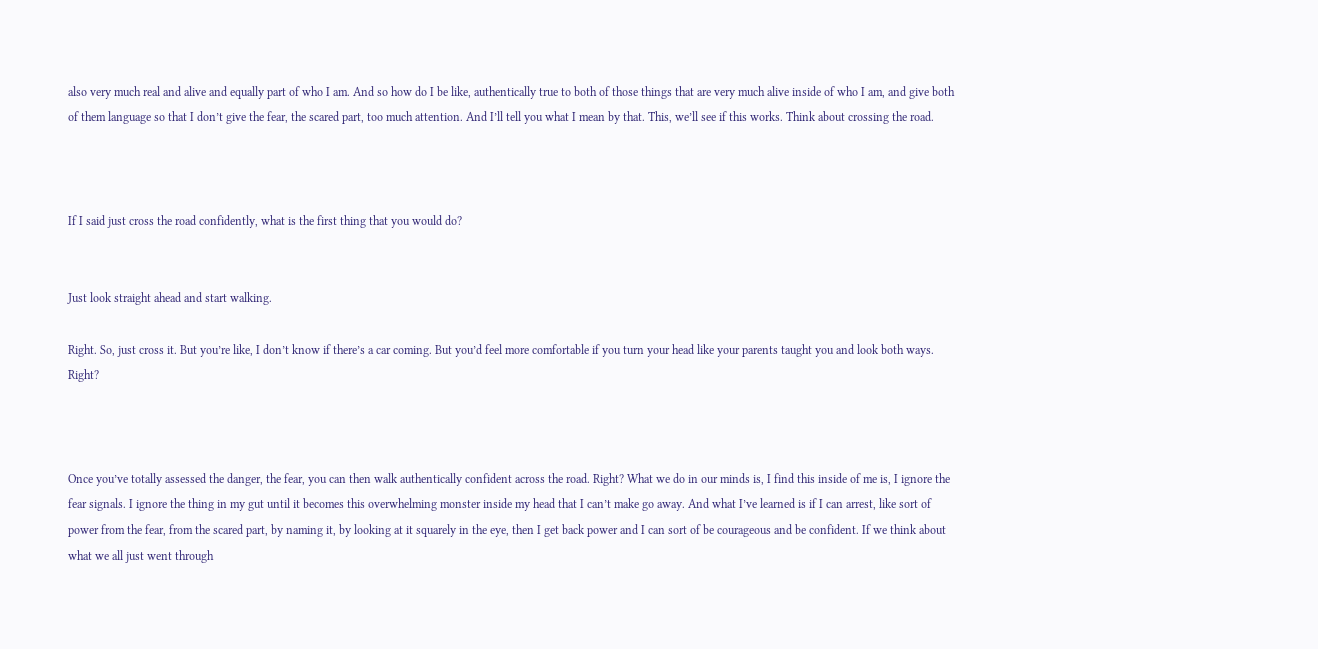also very much real and alive and equally part of who I am. And so how do I be like, authentically true to both of those things that are very much alive inside of who I am, and give both of them language so that I don’t give the fear, the scared part, too much attention. And I’ll tell you what I mean by that. This, we’ll see if this works. Think about crossing the road.



If I said just cross the road confidently, what is the first thing that you would do?


Just look straight ahead and start walking.

Right. So, just cross it. But you’re like, I don’t know if there’s a car coming. But you’d feel more comfortable if you turn your head like your parents taught you and look both ways. Right?



Once you’ve totally assessed the danger, the fear, you can then walk authentically confident across the road. Right? What we do in our minds is, I find this inside of me is, I ignore the fear signals. I ignore the thing in my gut until it becomes this overwhelming monster inside my head that I can’t make go away. And what I’ve learned is if I can arrest, like sort of power from the fear, from the scared part, by naming it, by looking at it squarely in the eye, then I get back power and I can sort of be courageous and be confident. If we think about what we all just went through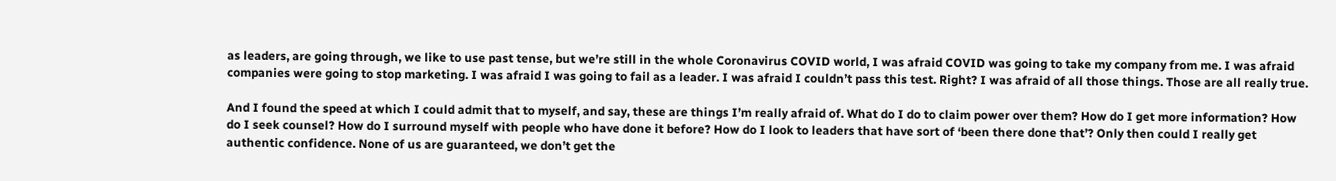as leaders, are going through, we like to use past tense, but we’re still in the whole Coronavirus COVID world, I was afraid COVID was going to take my company from me. I was afraid companies were going to stop marketing. I was afraid I was going to fail as a leader. I was afraid I couldn’t pass this test. Right? I was afraid of all those things. Those are all really true.

And I found the speed at which I could admit that to myself, and say, these are things I’m really afraid of. What do I do to claim power over them? How do I get more information? How do I seek counsel? How do I surround myself with people who have done it before? How do I look to leaders that have sort of ‘been there done that’? Only then could I really get authentic confidence. None of us are guaranteed, we don’t get the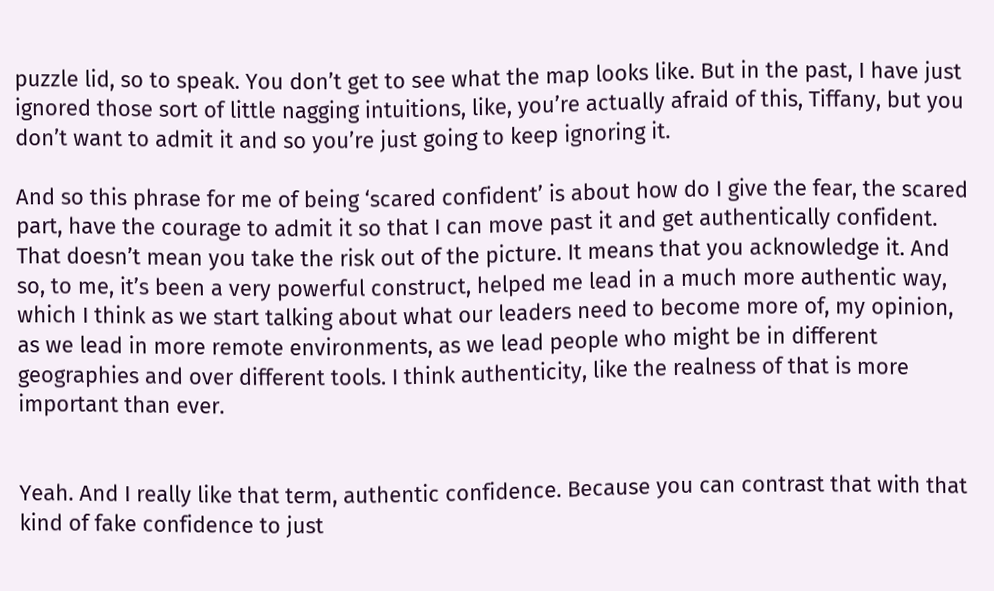puzzle lid, so to speak. You don’t get to see what the map looks like. But in the past, I have just ignored those sort of little nagging intuitions, like, you’re actually afraid of this, Tiffany, but you don’t want to admit it and so you’re just going to keep ignoring it.

And so this phrase for me of being ‘scared confident’ is about how do I give the fear, the scared part, have the courage to admit it so that I can move past it and get authentically confident. That doesn’t mean you take the risk out of the picture. It means that you acknowledge it. And so, to me, it’s been a very powerful construct, helped me lead in a much more authentic way, which I think as we start talking about what our leaders need to become more of, my opinion, as we lead in more remote environments, as we lead people who might be in different geographies and over different tools. I think authenticity, like the realness of that is more important than ever.


Yeah. And I really like that term, authentic confidence. Because you can contrast that with that kind of fake confidence to just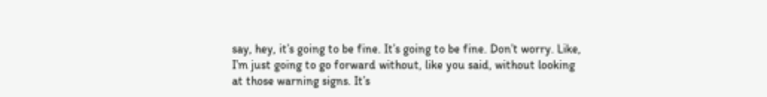say, hey, it’s going to be fine. It’s going to be fine. Don’t worry. Like, I’m just going to go forward without, like you said, without looking at those warning signs. It’s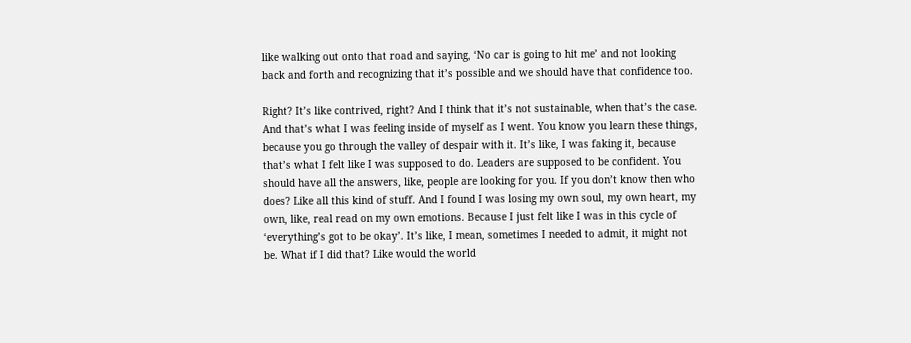like walking out onto that road and saying, ‘No car is going to hit me’ and not looking back and forth and recognizing that it’s possible and we should have that confidence too.

Right? It’s like contrived, right? And I think that it’s not sustainable, when that’s the case. And that’s what I was feeling inside of myself as I went. You know you learn these things, because you go through the valley of despair with it. It’s like, I was faking it, because that’s what I felt like I was supposed to do. Leaders are supposed to be confident. You should have all the answers, like, people are looking for you. If you don’t know then who does? Like all this kind of stuff. And I found I was losing my own soul, my own heart, my own, like, real read on my own emotions. Because I just felt like I was in this cycle of ‘everything’s got to be okay’. It’s like, I mean, sometimes I needed to admit, it might not be. What if I did that? Like would the world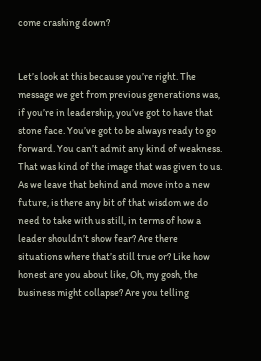come crashing down?


Let’s look at this because you’re right. The message we get from previous generations was, if you’re in leadership, you’ve got to have that stone face. You’ve got to be always ready to go forward. You can’t admit any kind of weakness. That was kind of the image that was given to us. As we leave that behind and move into a new future, is there any bit of that wisdom we do need to take with us still, in terms of how a leader shouldn’t show fear? Are there situations where that’s still true or? Like how honest are you about like, Oh, my gosh, the business might collapse? Are you telling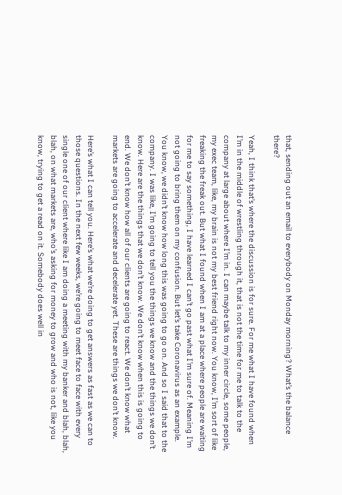that, sending out an email to everybody on Monday morning? What’s the balance there?

Yeah, I think that’s where the discussion is for sure. For me what I have found when I’m in the middle of wrestling through it, that is not the time for me to talk to the company at large about where I’m in. I can maybe talk to my inner circle, some people, my exec team, like, my brain is not my best friend right now. You know, I’m sort of like freaking the freak out. But what I found when I am at a place where people are waiting for me to say something, I have learned I can’t go past what I’m sure of. Meaning I’m not going to bring them on my confusion. But let’s take Coronavirus as an example. You know, we didn’t know how long this was going to go on. And so I said that to the company. I was like, I’m going to tell you the things we know and the things we don’t know. Here are the things that we don’t know. We don’t know when this is going to end. We don’t know how all of our clients are going to react. We don’t know what markets are going to accelerate and decelerate yet. These are things we don’t know.

Here’s what I can tell you. Here’s what we’re doing to get answers as fast as we can to those questions. In the next few weeks, we’re going to meet face to face with every single one of our client where like I am doing a meeting with my banker and blah, blah, blah, on what markets are, who’s asking for money to grow and who is not, like you know, trying to get a read on it. Somebody does well in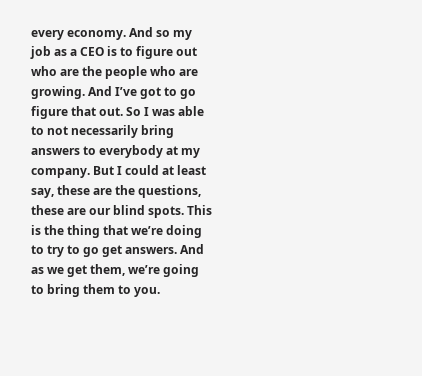every economy. And so my job as a CEO is to figure out who are the people who are growing. And I’ve got to go figure that out. So I was able to not necessarily bring answers to everybody at my company. But I could at least say, these are the questions, these are our blind spots. This is the thing that we’re doing to try to go get answers. And as we get them, we’re going to bring them to you.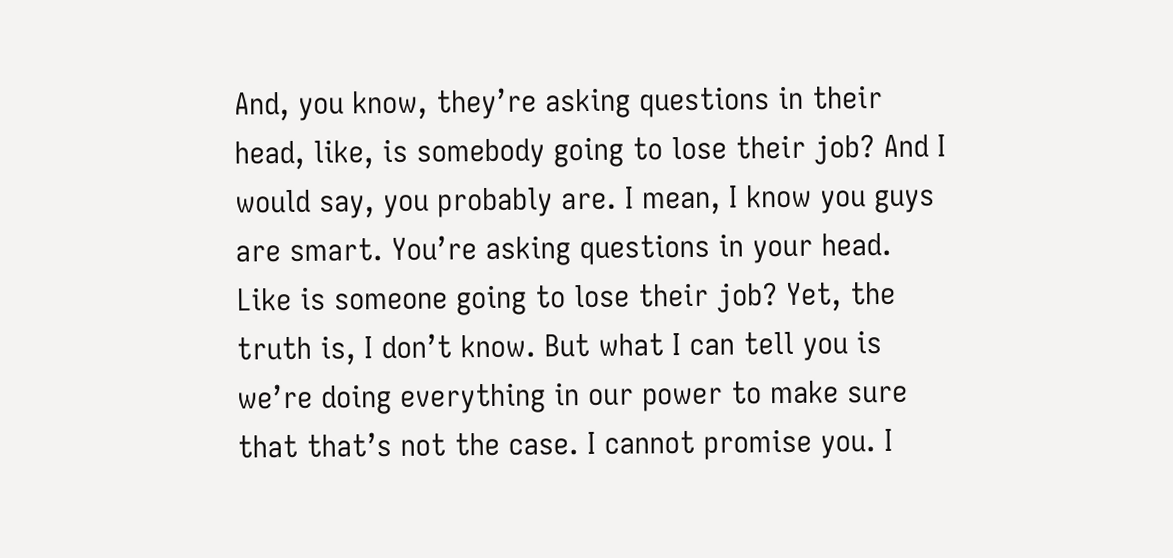And, you know, they’re asking questions in their head, like, is somebody going to lose their job? And I would say, you probably are. I mean, I know you guys are smart. You’re asking questions in your head. Like is someone going to lose their job? Yet, the truth is, I don’t know. But what I can tell you is we’re doing everything in our power to make sure that that’s not the case. I cannot promise you. I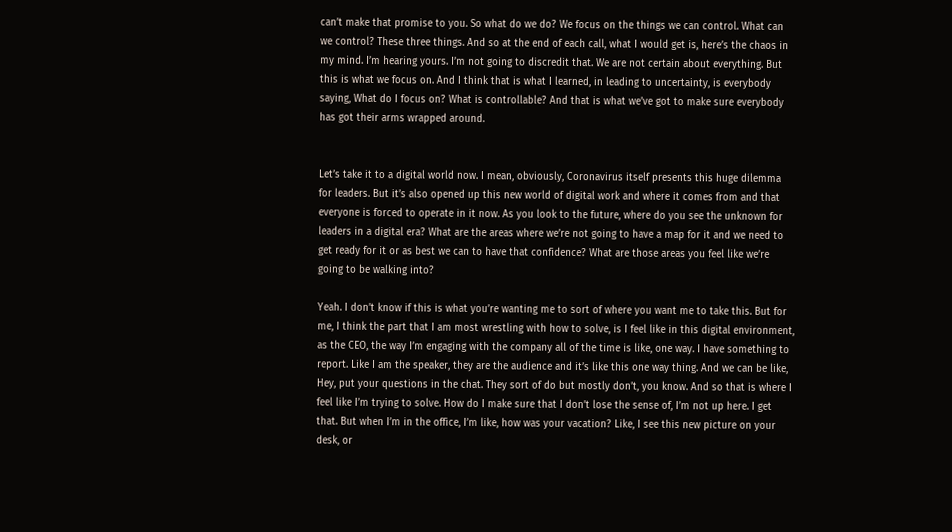can’t make that promise to you. So what do we do? We focus on the things we can control. What can we control? These three things. And so at the end of each call, what I would get is, here’s the chaos in my mind. I’m hearing yours. I’m not going to discredit that. We are not certain about everything. But this is what we focus on. And I think that is what I learned, in leading to uncertainty, is everybody saying, What do I focus on? What is controllable? And that is what we’ve got to make sure everybody has got their arms wrapped around.


Let’s take it to a digital world now. I mean, obviously, Coronavirus itself presents this huge dilemma for leaders. But it’s also opened up this new world of digital work and where it comes from and that everyone is forced to operate in it now. As you look to the future, where do you see the unknown for leaders in a digital era? What are the areas where we’re not going to have a map for it and we need to get ready for it or as best we can to have that confidence? What are those areas you feel like we’re going to be walking into?

Yeah. I don’t know if this is what you’re wanting me to sort of where you want me to take this. But for me, I think the part that I am most wrestling with how to solve, is I feel like in this digital environment, as the CEO, the way I’m engaging with the company all of the time is like, one way. I have something to report. Like I am the speaker, they are the audience and it’s like this one way thing. And we can be like, Hey, put your questions in the chat. They sort of do but mostly don’t, you know. And so that is where I feel like I’m trying to solve. How do I make sure that I don’t lose the sense of, I’m not up here. I get that. But when I’m in the office, I’m like, how was your vacation? Like, I see this new picture on your desk, or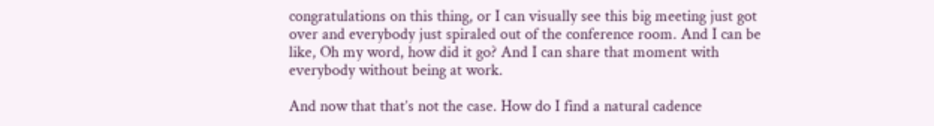congratulations on this thing, or I can visually see this big meeting just got over and everybody just spiraled out of the conference room. And I can be like, Oh my word, how did it go? And I can share that moment with everybody without being at work.

And now that that’s not the case. How do I find a natural cadence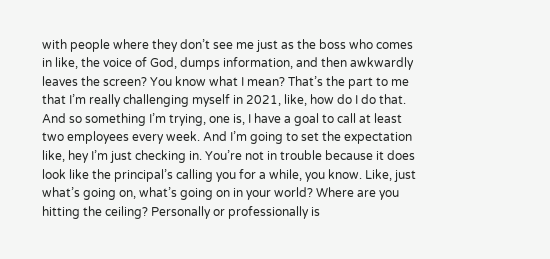with people where they don’t see me just as the boss who comes in like, the voice of God, dumps information, and then awkwardly leaves the screen? You know what I mean? That’s the part to me that I’m really challenging myself in 2021, like, how do I do that. And so something I’m trying, one is, I have a goal to call at least two employees every week. And I’m going to set the expectation like, hey I’m just checking in. You’re not in trouble because it does look like the principal’s calling you for a while, you know. Like, just what’s going on, what’s going on in your world? Where are you hitting the ceiling? Personally or professionally is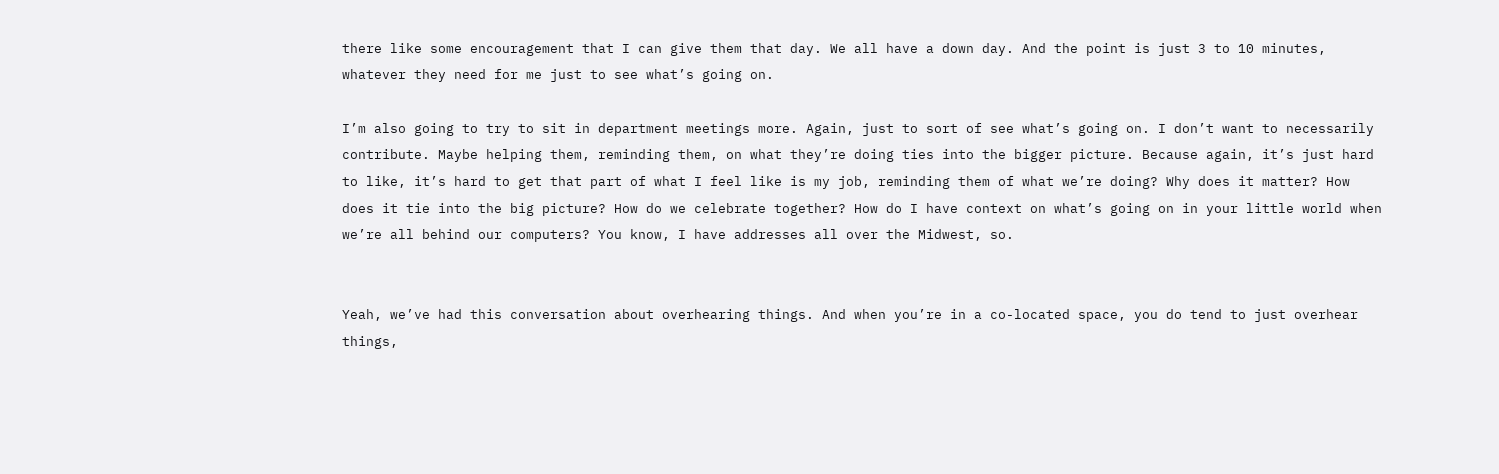there like some encouragement that I can give them that day. We all have a down day. And the point is just 3 to 10 minutes, whatever they need for me just to see what’s going on.

I’m also going to try to sit in department meetings more. Again, just to sort of see what’s going on. I don’t want to necessarily contribute. Maybe helping them, reminding them, on what they’re doing ties into the bigger picture. Because again, it’s just hard to like, it’s hard to get that part of what I feel like is my job, reminding them of what we’re doing? Why does it matter? How does it tie into the big picture? How do we celebrate together? How do I have context on what’s going on in your little world when we’re all behind our computers? You know, I have addresses all over the Midwest, so.


Yeah, we’ve had this conversation about overhearing things. And when you’re in a co-located space, you do tend to just overhear things,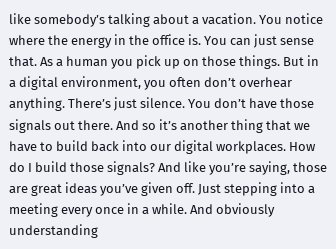like somebody’s talking about a vacation. You notice where the energy in the office is. You can just sense that. As a human you pick up on those things. But in a digital environment, you often don’t overhear anything. There’s just silence. You don’t have those signals out there. And so it’s another thing that we have to build back into our digital workplaces. How do I build those signals? And like you’re saying, those are great ideas you’ve given off. Just stepping into a meeting every once in a while. And obviously understanding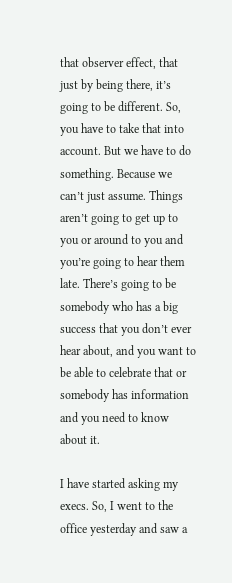that observer effect, that just by being there, it’s going to be different. So, you have to take that into account. But we have to do something. Because we can’t just assume. Things aren’t going to get up to you or around to you and you’re going to hear them late. There’s going to be somebody who has a big success that you don’t ever hear about, and you want to be able to celebrate that or somebody has information and you need to know about it.

I have started asking my execs. So, I went to the office yesterday and saw a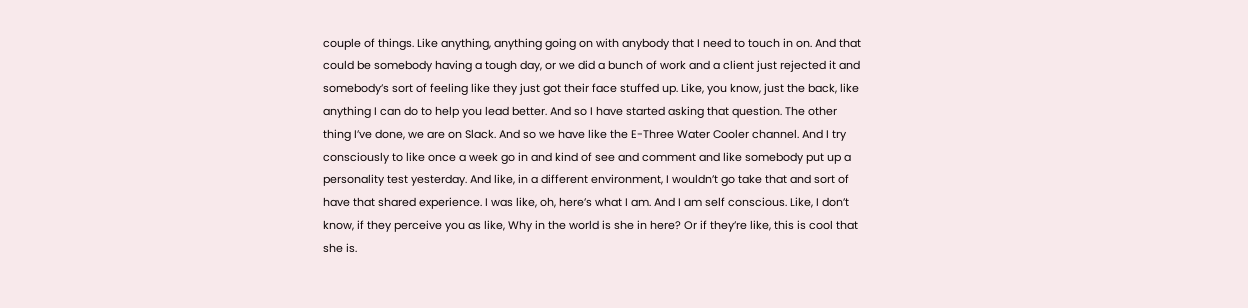couple of things. Like anything, anything going on with anybody that I need to touch in on. And that could be somebody having a tough day, or we did a bunch of work and a client just rejected it and somebody’s sort of feeling like they just got their face stuffed up. Like, you know, just the back, like anything I can do to help you lead better. And so I have started asking that question. The other thing I’ve done, we are on Slack. And so we have like the E-Three Water Cooler channel. And I try consciously to like once a week go in and kind of see and comment and like somebody put up a personality test yesterday. And like, in a different environment, I wouldn’t go take that and sort of have that shared experience. I was like, oh, here’s what I am. And I am self conscious. Like, I don’t know, if they perceive you as like, Why in the world is she in here? Or if they’re like, this is cool that she is.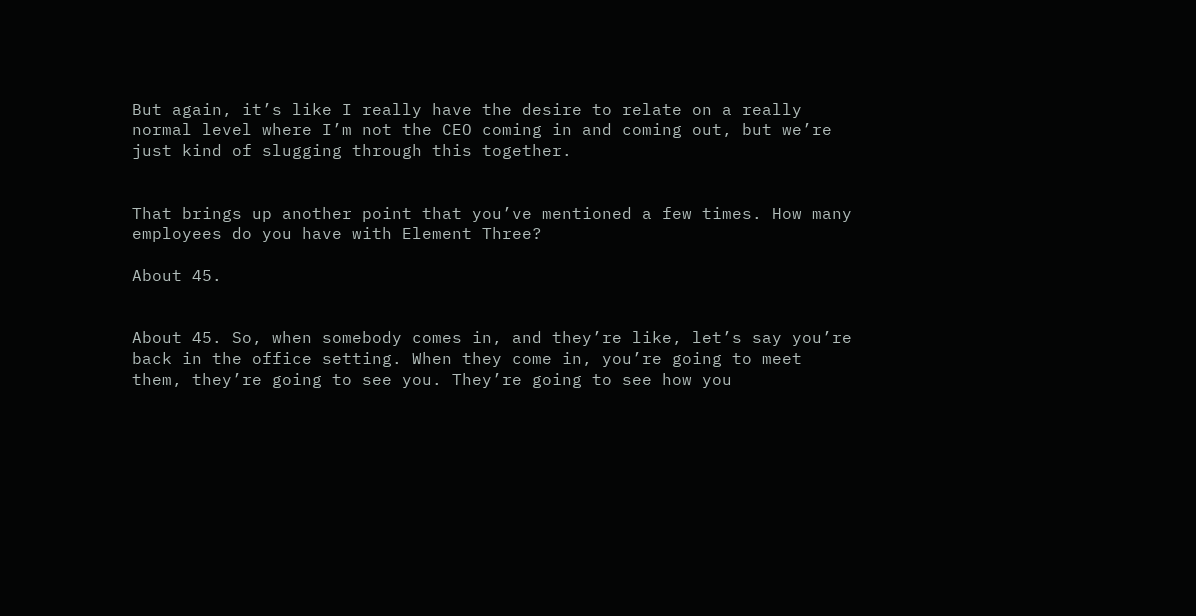But again, it’s like I really have the desire to relate on a really normal level where I’m not the CEO coming in and coming out, but we’re just kind of slugging through this together.


That brings up another point that you’ve mentioned a few times. How many employees do you have with Element Three?

About 45.


About 45. So, when somebody comes in, and they’re like, let’s say you’re back in the office setting. When they come in, you’re going to meet them, they’re going to see you. They’re going to see how you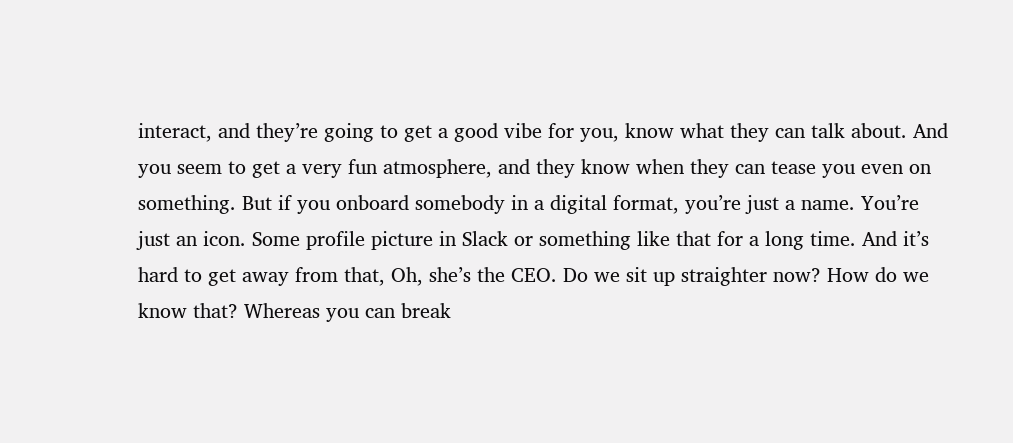interact, and they’re going to get a good vibe for you, know what they can talk about. And you seem to get a very fun atmosphere, and they know when they can tease you even on something. But if you onboard somebody in a digital format, you’re just a name. You’re just an icon. Some profile picture in Slack or something like that for a long time. And it’s hard to get away from that, Oh, she’s the CEO. Do we sit up straighter now? How do we know that? Whereas you can break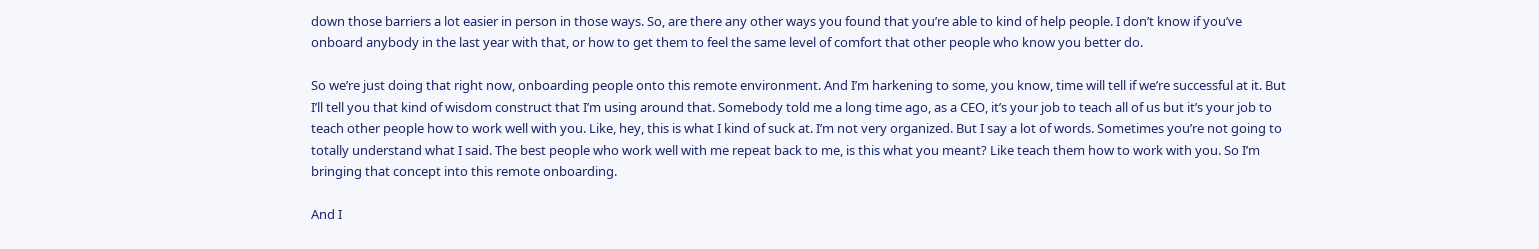down those barriers a lot easier in person in those ways. So, are there any other ways you found that you’re able to kind of help people. I don’t know if you’ve onboard anybody in the last year with that, or how to get them to feel the same level of comfort that other people who know you better do.

So we’re just doing that right now, onboarding people onto this remote environment. And I’m harkening to some, you know, time will tell if we’re successful at it. But I’ll tell you that kind of wisdom construct that I’m using around that. Somebody told me a long time ago, as a CEO, it’s your job to teach all of us but it’s your job to teach other people how to work well with you. Like, hey, this is what I kind of suck at. I’m not very organized. But I say a lot of words. Sometimes you’re not going to totally understand what I said. The best people who work well with me repeat back to me, is this what you meant? Like teach them how to work with you. So I’m bringing that concept into this remote onboarding.

And I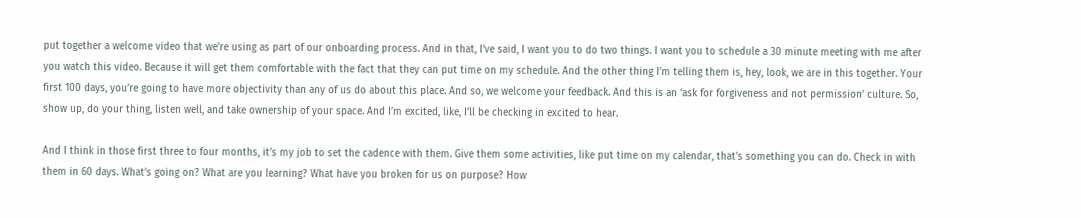put together a welcome video that we’re using as part of our onboarding process. And in that, I’ve said, I want you to do two things. I want you to schedule a 30 minute meeting with me after you watch this video. Because it will get them comfortable with the fact that they can put time on my schedule. And the other thing I’m telling them is, hey, look, we are in this together. Your first 100 days, you’re going to have more objectivity than any of us do about this place. And so, we welcome your feedback. And this is an ‘ask for forgiveness and not permission’ culture. So, show up, do your thing, listen well, and take ownership of your space. And I’m excited, like, I’ll be checking in excited to hear.

And I think in those first three to four months, it’s my job to set the cadence with them. Give them some activities, like put time on my calendar, that’s something you can do. Check in with them in 60 days. What’s going on? What are you learning? What have you broken for us on purpose? How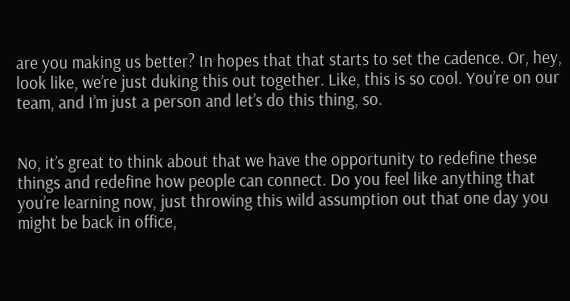are you making us better? In hopes that that starts to set the cadence. Or, hey, look like, we’re just duking this out together. Like, this is so cool. You’re on our team, and I’m just a person and let’s do this thing, so.


No, it’s great to think about that we have the opportunity to redefine these things and redefine how people can connect. Do you feel like anything that you’re learning now, just throwing this wild assumption out that one day you might be back in office,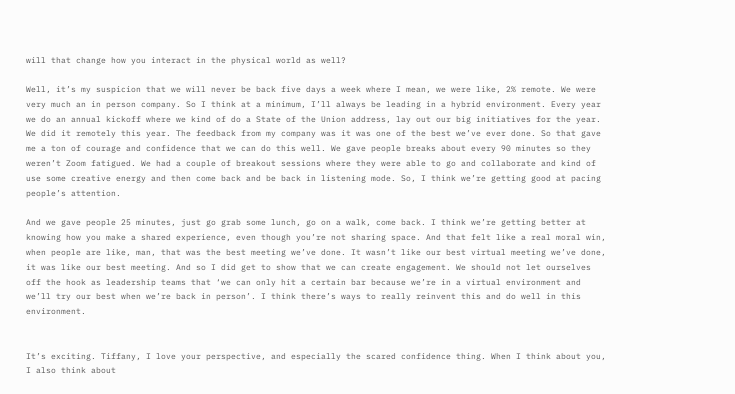will that change how you interact in the physical world as well?

Well, it’s my suspicion that we will never be back five days a week where I mean, we were like, 2% remote. We were very much an in person company. So I think at a minimum, I’ll always be leading in a hybrid environment. Every year we do an annual kickoff where we kind of do a State of the Union address, lay out our big initiatives for the year. We did it remotely this year. The feedback from my company was it was one of the best we’ve ever done. So that gave me a ton of courage and confidence that we can do this well. We gave people breaks about every 90 minutes so they weren’t Zoom fatigued. We had a couple of breakout sessions where they were able to go and collaborate and kind of use some creative energy and then come back and be back in listening mode. So, I think we’re getting good at pacing people’s attention.

And we gave people 25 minutes, just go grab some lunch, go on a walk, come back. I think we’re getting better at knowing how you make a shared experience, even though you’re not sharing space. And that felt like a real moral win, when people are like, man, that was the best meeting we’ve done. It wasn’t like our best virtual meeting we’ve done, it was like our best meeting. And so I did get to show that we can create engagement. We should not let ourselves off the hook as leadership teams that ‘we can only hit a certain bar because we’re in a virtual environment and we’ll try our best when we’re back in person’. I think there’s ways to really reinvent this and do well in this environment.


It’s exciting. Tiffany, I love your perspective, and especially the scared confidence thing. When I think about you, I also think about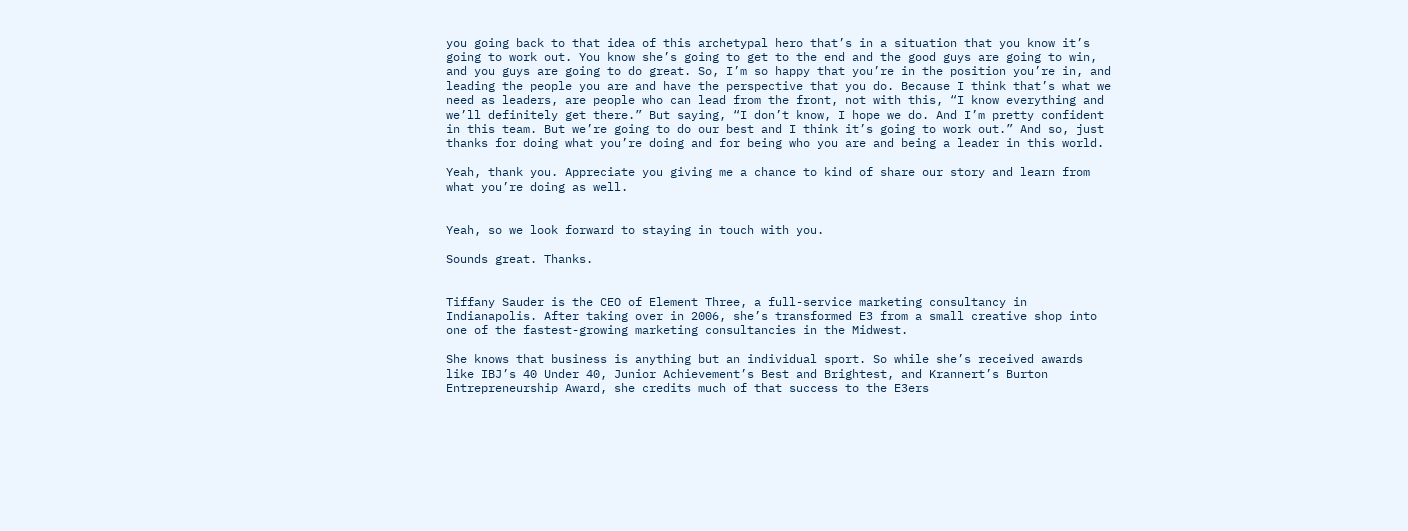you going back to that idea of this archetypal hero that’s in a situation that you know it’s going to work out. You know she’s going to get to the end and the good guys are going to win, and you guys are going to do great. So, I’m so happy that you’re in the position you’re in, and leading the people you are and have the perspective that you do. Because I think that’s what we need as leaders, are people who can lead from the front, not with this, “I know everything and we’ll definitely get there.” But saying, “I don’t know, I hope we do. And I’m pretty confident in this team. But we’re going to do our best and I think it’s going to work out.” And so, just thanks for doing what you’re doing and for being who you are and being a leader in this world.

Yeah, thank you. Appreciate you giving me a chance to kind of share our story and learn from what you’re doing as well.


Yeah, so we look forward to staying in touch with you.

Sounds great. Thanks.


Tiffany Sauder is the CEO of Element Three, a full-service marketing consultancy in Indianapolis. After taking over in 2006, she’s transformed E3 from a small creative shop into one of the fastest-growing marketing consultancies in the Midwest.

She knows that business is anything but an individual sport. So while she’s received awards like IBJ’s 40 Under 40, Junior Achievement’s Best and Brightest, and Krannert’s Burton Entrepreneurship Award, she credits much of that success to the E3ers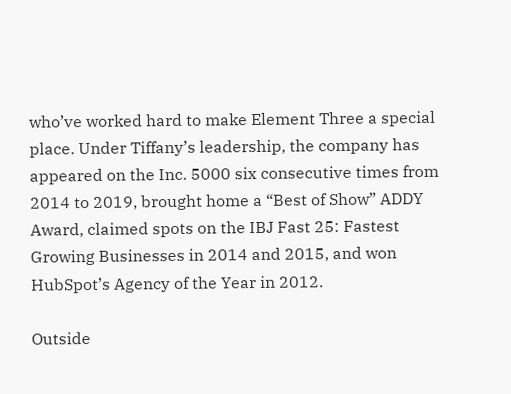who’ve worked hard to make Element Three a special place. Under Tiffany’s leadership, the company has appeared on the Inc. 5000 six consecutive times from 2014 to 2019, brought home a “Best of Show” ADDY Award, claimed spots on the IBJ Fast 25: Fastest Growing Businesses in 2014 and 2015, and won HubSpot’s Agency of the Year in 2012.

Outside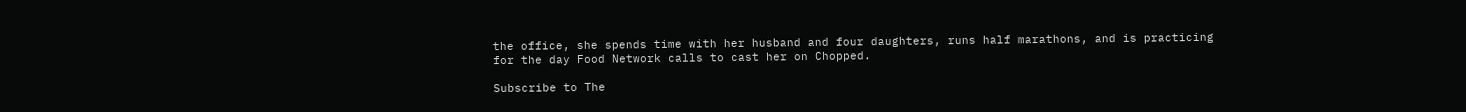the office, she spends time with her husband and four daughters, runs half marathons, and is practicing for the day Food Network calls to cast her on Chopped.

Subscribe to The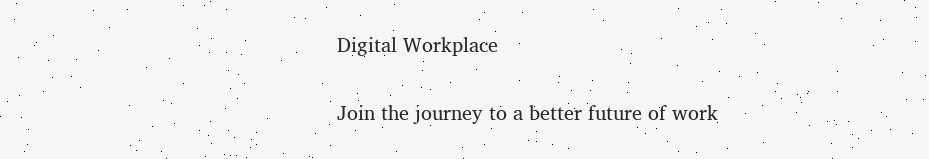Digital Workplace

Join the journey to a better future of work